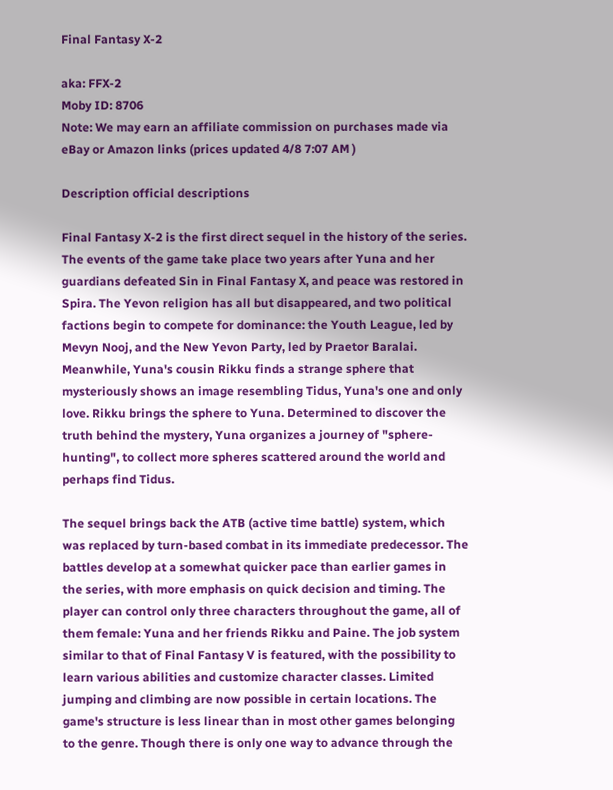Final Fantasy X-2

aka: FFX-2
Moby ID: 8706
Note: We may earn an affiliate commission on purchases made via eBay or Amazon links (prices updated 4/8 7:07 AM )

Description official descriptions

Final Fantasy X-2 is the first direct sequel in the history of the series. The events of the game take place two years after Yuna and her guardians defeated Sin in Final Fantasy X, and peace was restored in Spira. The Yevon religion has all but disappeared, and two political factions begin to compete for dominance: the Youth League, led by Mevyn Nooj, and the New Yevon Party, led by Praetor Baralai. Meanwhile, Yuna's cousin Rikku finds a strange sphere that mysteriously shows an image resembling Tidus, Yuna's one and only love. Rikku brings the sphere to Yuna. Determined to discover the truth behind the mystery, Yuna organizes a journey of "sphere-hunting", to collect more spheres scattered around the world and perhaps find Tidus.

The sequel brings back the ATB (active time battle) system, which was replaced by turn-based combat in its immediate predecessor. The battles develop at a somewhat quicker pace than earlier games in the series, with more emphasis on quick decision and timing. The player can control only three characters throughout the game, all of them female: Yuna and her friends Rikku and Paine. The job system similar to that of Final Fantasy V is featured, with the possibility to learn various abilities and customize character classes. Limited jumping and climbing are now possible in certain locations. The game's structure is less linear than in most other games belonging to the genre. Though there is only one way to advance through the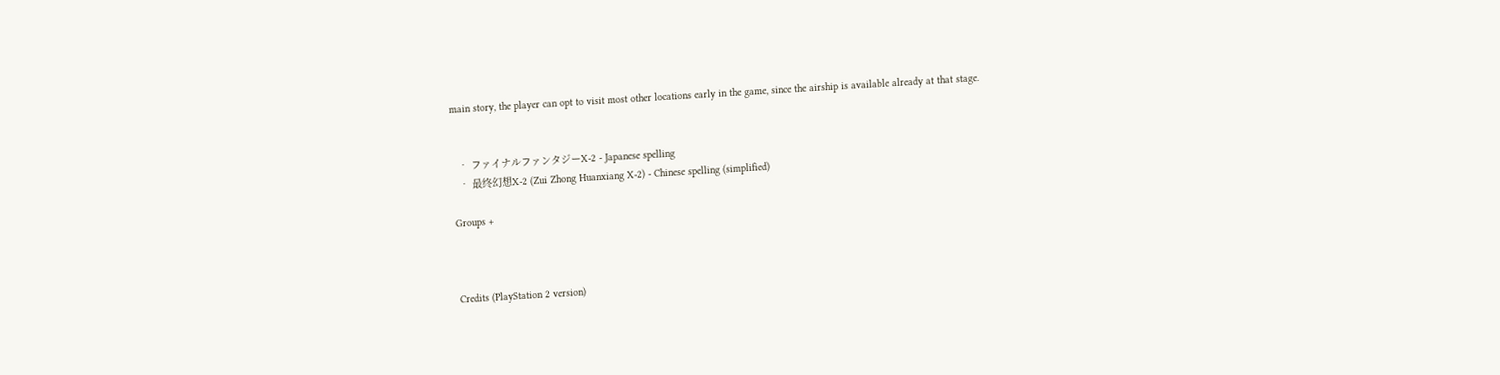main story, the player can opt to visit most other locations early in the game, since the airship is available already at that stage.


  • ファイナルファンタジーX-2 - Japanese spelling
  • 最终幻想X-2 (Zui Zhong Huanxiang X-2) - Chinese spelling (simplified)

Groups +



Credits (PlayStation 2 version)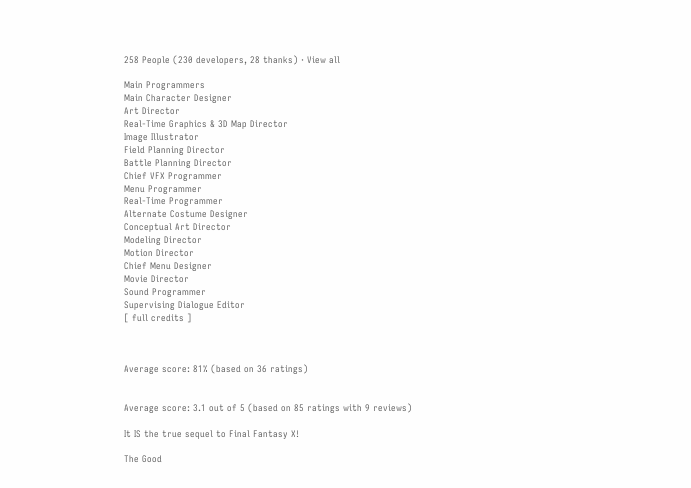258 People (230 developers, 28 thanks) · View all

Main Programmers
Main Character Designer
Art Director
Real-Time Graphics & 3D Map Director
Image Illustrator
Field Planning Director
Battle Planning Director
Chief VFX Programmer
Menu Programmer
Real-Time Programmer
Alternate Costume Designer
Conceptual Art Director
Modeling Director
Motion Director
Chief Menu Designer
Movie Director
Sound Programmer
Supervising Dialogue Editor
[ full credits ]



Average score: 81% (based on 36 ratings)


Average score: 3.1 out of 5 (based on 85 ratings with 9 reviews)

It IS the true sequel to Final Fantasy X!

The Good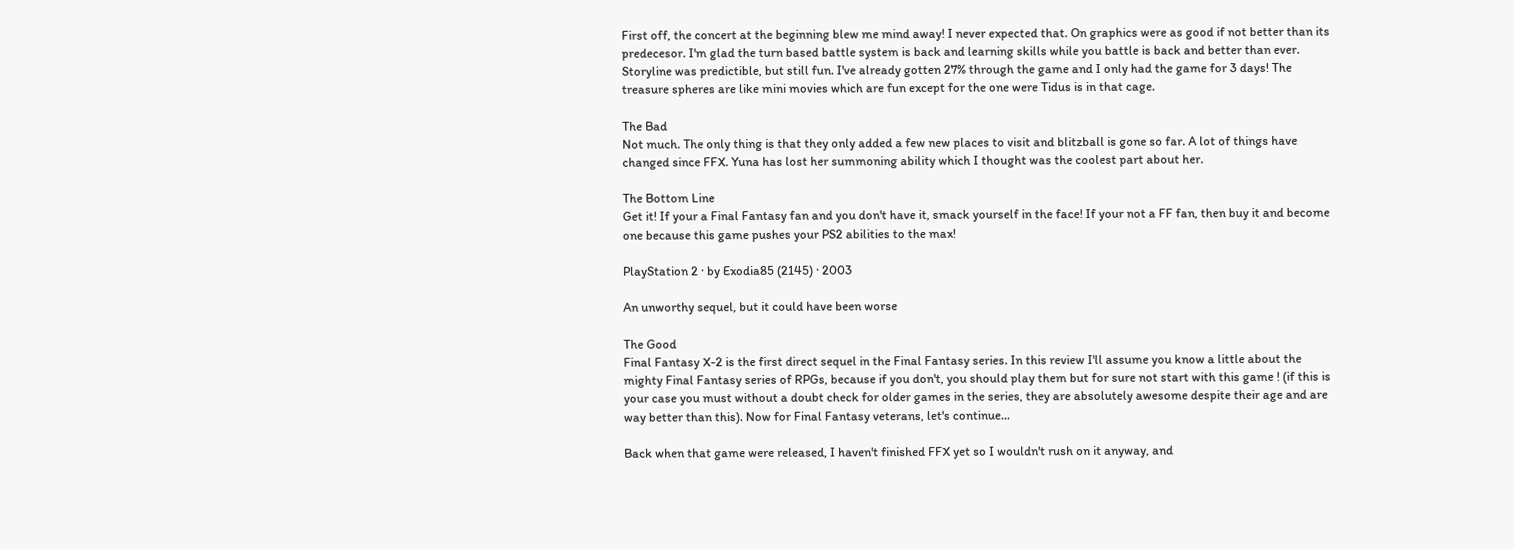First off, the concert at the beginning blew me mind away! I never expected that. On graphics were as good if not better than its predecesor. I'm glad the turn based battle system is back and learning skills while you battle is back and better than ever. Storyline was predictible, but still fun. I've already gotten 27% through the game and I only had the game for 3 days! The treasure spheres are like mini movies which are fun except for the one were Tidus is in that cage.

The Bad
Not much. The only thing is that they only added a few new places to visit and blitzball is gone so far. A lot of things have changed since FFX. Yuna has lost her summoning ability which I thought was the coolest part about her.

The Bottom Line
Get it! If your a Final Fantasy fan and you don't have it, smack yourself in the face! If your not a FF fan, then buy it and become one because this game pushes your PS2 abilities to the max!

PlayStation 2 · by Exodia85 (2145) · 2003

An unworthy sequel, but it could have been worse

The Good
Final Fantasy X-2 is the first direct sequel in the Final Fantasy series. In this review I'll assume you know a little about the mighty Final Fantasy series of RPGs, because if you don't, you should play them but for sure not start with this game ! (if this is your case you must without a doubt check for older games in the series, they are absolutely awesome despite their age and are way better than this). Now for Final Fantasy veterans, let's continue...

Back when that game were released, I haven't finished FFX yet so I wouldn't rush on it anyway, and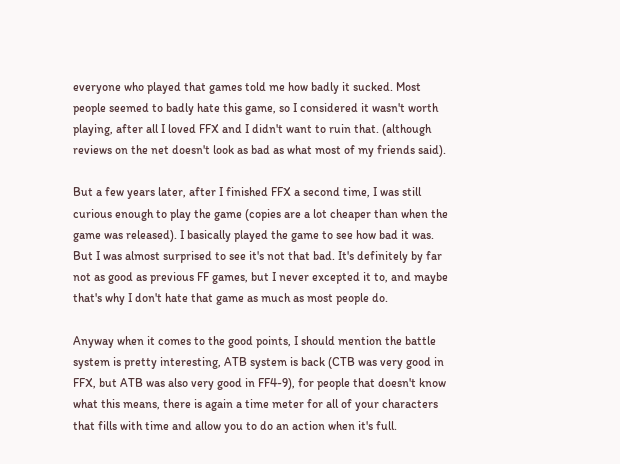everyone who played that games told me how badly it sucked. Most people seemed to badly hate this game, so I considered it wasn't worth playing, after all I loved FFX and I didn't want to ruin that. (although reviews on the net doesn't look as bad as what most of my friends said).

But a few years later, after I finished FFX a second time, I was still curious enough to play the game (copies are a lot cheaper than when the game was released). I basically played the game to see how bad it was. But I was almost surprised to see it's not that bad. It's definitely by far not as good as previous FF games, but I never excepted it to, and maybe that's why I don't hate that game as much as most people do.

Anyway when it comes to the good points, I should mention the battle system is pretty interesting, ATB system is back (CTB was very good in FFX, but ATB was also very good in FF4-9), for people that doesn't know what this means, there is again a time meter for all of your characters that fills with time and allow you to do an action when it's full.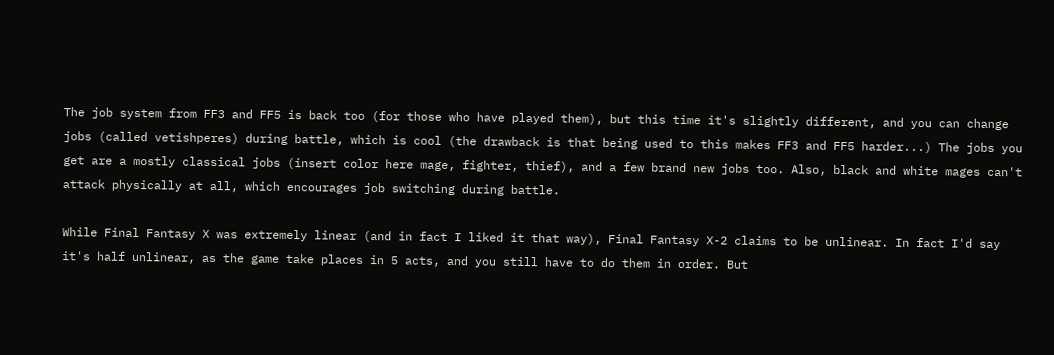The job system from FF3 and FF5 is back too (for those who have played them), but this time it's slightly different, and you can change jobs (called vetishperes) during battle, which is cool (the drawback is that being used to this makes FF3 and FF5 harder...) The jobs you get are a mostly classical jobs (insert color here mage, fighter, thief), and a few brand new jobs too. Also, black and white mages can't attack physically at all, which encourages job switching during battle.

While Final Fantasy X was extremely linear (and in fact I liked it that way), Final Fantasy X-2 claims to be unlinear. In fact I'd say it's half unlinear, as the game take places in 5 acts, and you still have to do them in order. But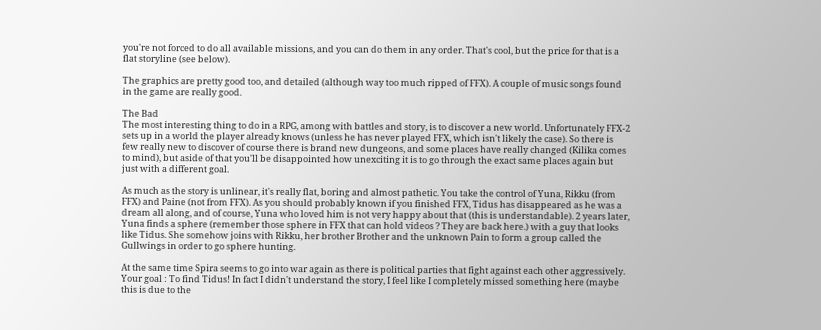you're not forced to do all available missions, and you can do them in any order. That's cool, but the price for that is a flat storyline (see below).

The graphics are pretty good too, and detailed (although way too much ripped of FFX). A couple of music songs found in the game are really good.

The Bad
The most interesting thing to do in a RPG, among with battles and story, is to discover a new world. Unfortunately FFX-2 sets up in a world the player already knows (unless he has never played FFX, which isn't likely the case). So there is few really new to discover of course there is brand new dungeons, and some places have really changed (Kilika comes to mind), but aside of that you'll be disappointed how unexciting it is to go through the exact same places again but just with a different goal.

As much as the story is unlinear, it's really flat, boring and almost pathetic. You take the control of Yuna, Rikku (from FFX) and Paine (not from FFX). As you should probably known if you finished FFX, Tidus has disappeared as he was a dream all along, and of course, Yuna who loved him is not very happy about that (this is understandable). 2 years later, Yuna finds a sphere (remember those sphere in FFX that can hold videos ? They are back here.) with a guy that looks like Tidus. She somehow joins with Rikku, her brother Brother and the unknown Pain to form a group called the Gullwings in order to go sphere hunting.

At the same time Spira seems to go into war again as there is political parties that fight against each other aggressively. Your goal : To find Tidus! In fact I didn't understand the story, I feel like I completely missed something here (maybe this is due to the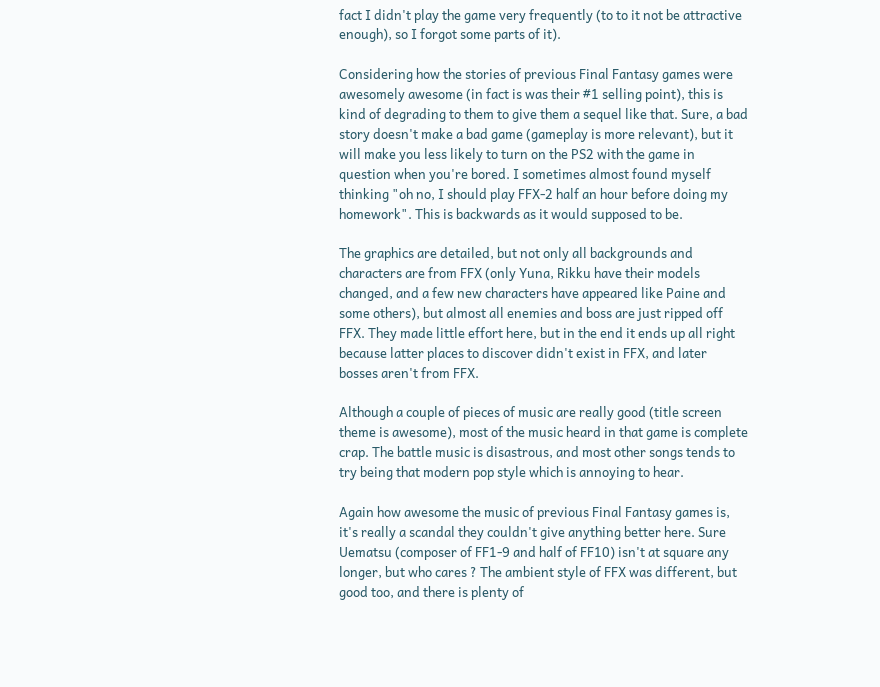fact I didn't play the game very frequently (to to it not be attractive enough), so I forgot some parts of it).

Considering how the stories of previous Final Fantasy games were awesomely awesome (in fact is was their #1 selling point), this is kind of degrading to them to give them a sequel like that. Sure, a bad story doesn't make a bad game (gameplay is more relevant), but it will make you less likely to turn on the PS2 with the game in question when you're bored. I sometimes almost found myself thinking "oh no, I should play FFX-2 half an hour before doing my homework". This is backwards as it would supposed to be.

The graphics are detailed, but not only all backgrounds and characters are from FFX (only Yuna, Rikku have their models changed, and a few new characters have appeared like Paine and some others), but almost all enemies and boss are just ripped off FFX. They made little effort here, but in the end it ends up all right because latter places to discover didn't exist in FFX, and later bosses aren't from FFX.

Although a couple of pieces of music are really good (title screen theme is awesome), most of the music heard in that game is complete crap. The battle music is disastrous, and most other songs tends to try being that modern pop style which is annoying to hear.

Again how awesome the music of previous Final Fantasy games is, it's really a scandal they couldn't give anything better here. Sure Uematsu (composer of FF1-9 and half of FF10) isn't at square any longer, but who cares ? The ambient style of FFX was different, but good too, and there is plenty of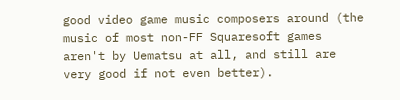good video game music composers around (the music of most non-FF Squaresoft games aren't by Uematsu at all, and still are very good if not even better).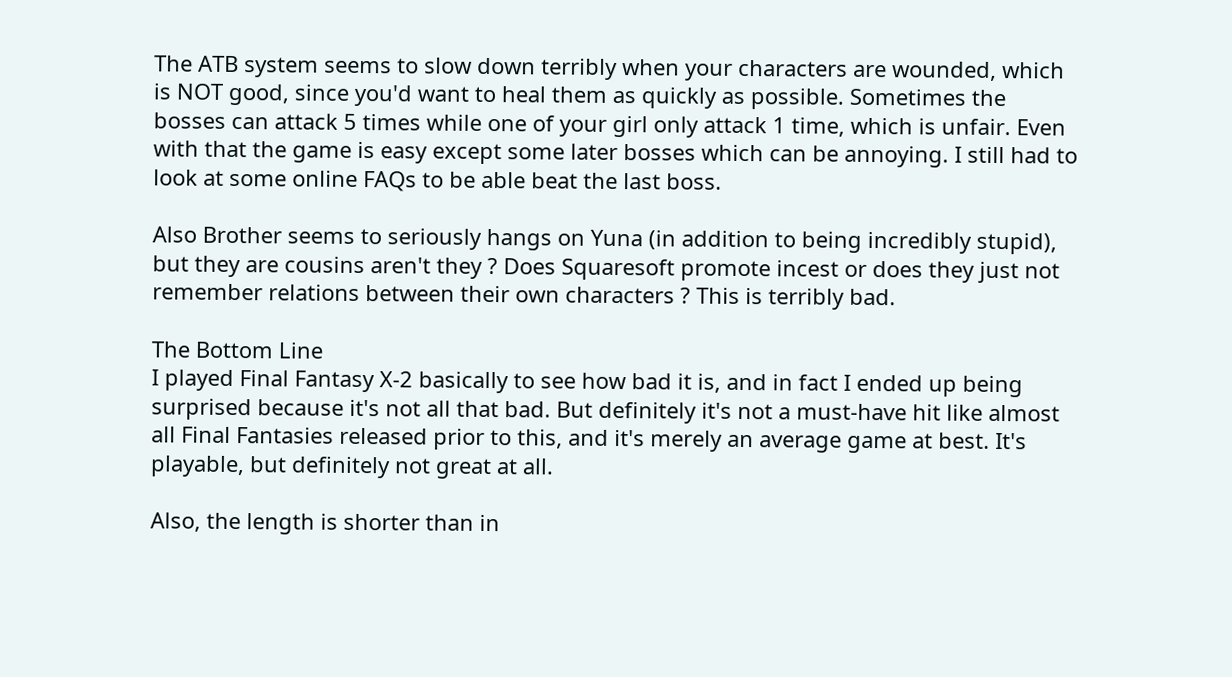The ATB system seems to slow down terribly when your characters are wounded, which is NOT good, since you'd want to heal them as quickly as possible. Sometimes the bosses can attack 5 times while one of your girl only attack 1 time, which is unfair. Even with that the game is easy except some later bosses which can be annoying. I still had to look at some online FAQs to be able beat the last boss.

Also Brother seems to seriously hangs on Yuna (in addition to being incredibly stupid), but they are cousins aren't they ? Does Squaresoft promote incest or does they just not remember relations between their own characters ? This is terribly bad.

The Bottom Line
I played Final Fantasy X-2 basically to see how bad it is, and in fact I ended up being surprised because it's not all that bad. But definitely it's not a must-have hit like almost all Final Fantasies released prior to this, and it's merely an average game at best. It's playable, but definitely not great at all.

Also, the length is shorter than in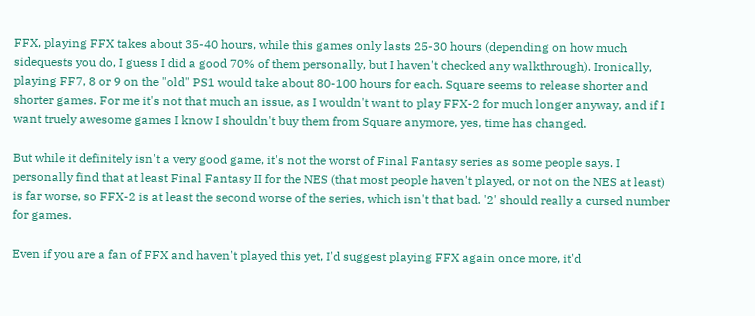FFX, playing FFX takes about 35-40 hours, while this games only lasts 25-30 hours (depending on how much sidequests you do, I guess I did a good 70% of them personally, but I haven't checked any walkthrough). Ironically, playing FF7, 8 or 9 on the "old" PS1 would take about 80-100 hours for each. Square seems to release shorter and shorter games. For me it's not that much an issue, as I wouldn't want to play FFX-2 for much longer anyway, and if I want truely awesome games I know I shouldn't buy them from Square anymore, yes, time has changed.

But while it definitely isn't a very good game, it's not the worst of Final Fantasy series as some people says. I personally find that at least Final Fantasy II for the NES (that most people haven't played, or not on the NES at least) is far worse, so FFX-2 is at least the second worse of the series, which isn't that bad. '2' should really a cursed number for games.

Even if you are a fan of FFX and haven't played this yet, I'd suggest playing FFX again once more, it'd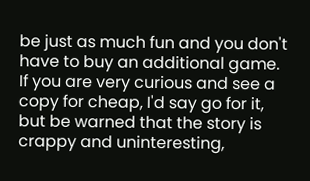be just as much fun and you don't have to buy an additional game. If you are very curious and see a copy for cheap, I'd say go for it, but be warned that the story is crappy and uninteresting,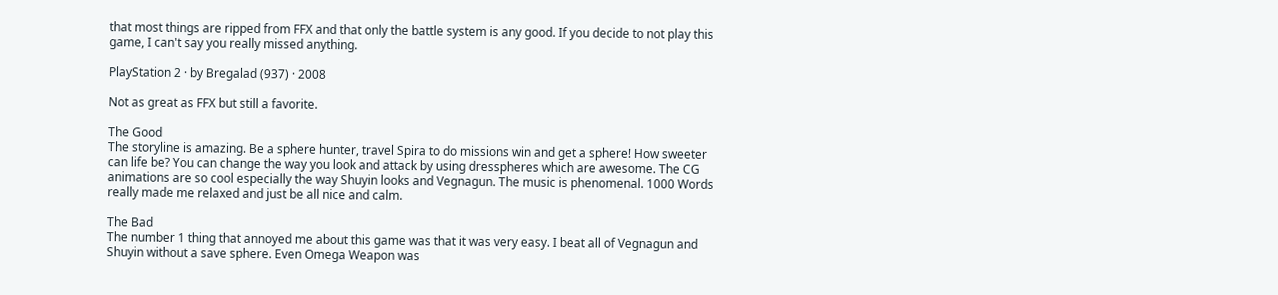that most things are ripped from FFX and that only the battle system is any good. If you decide to not play this game, I can't say you really missed anything.

PlayStation 2 · by Bregalad (937) · 2008

Not as great as FFX but still a favorite.

The Good
The storyline is amazing. Be a sphere hunter, travel Spira to do missions win and get a sphere! How sweeter can life be? You can change the way you look and attack by using dresspheres which are awesome. The CG animations are so cool especially the way Shuyin looks and Vegnagun. The music is phenomenal. 1000 Words really made me relaxed and just be all nice and calm.

The Bad
The number 1 thing that annoyed me about this game was that it was very easy. I beat all of Vegnagun and Shuyin without a save sphere. Even Omega Weapon was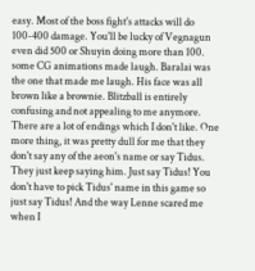easy. Most of the boss fight's attacks will do 100-400 damage. You'll be lucky of Vegnagun even did 500 or Shuyin doing more than 100. some CG animations made laugh. Baralai was the one that made me laugh. His face was all brown like a brownie. Blitzball is entirely confusing and not appealing to me anymore. There are a lot of endings which I don't like. One more thing, it was pretty dull for me that they don't say any of the aeon's name or say Tidus. They just keep saying him. Just say Tidus! You don't have to pick Tidus' name in this game so just say Tidus! And the way Lenne scared me when I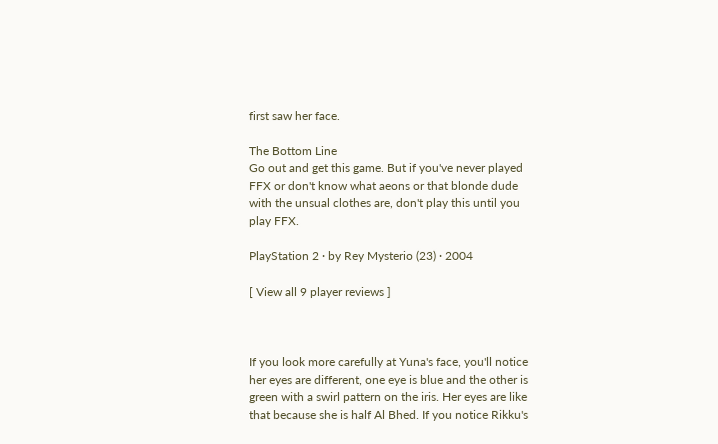first saw her face.

The Bottom Line
Go out and get this game. But if you've never played FFX or don't know what aeons or that blonde dude with the unsual clothes are, don't play this until you play FFX.

PlayStation 2 · by Rey Mysterio (23) · 2004

[ View all 9 player reviews ]



If you look more carefully at Yuna's face, you'll notice her eyes are different, one eye is blue and the other is green with a swirl pattern on the iris. Her eyes are like that because she is half Al Bhed. If you notice Rikku's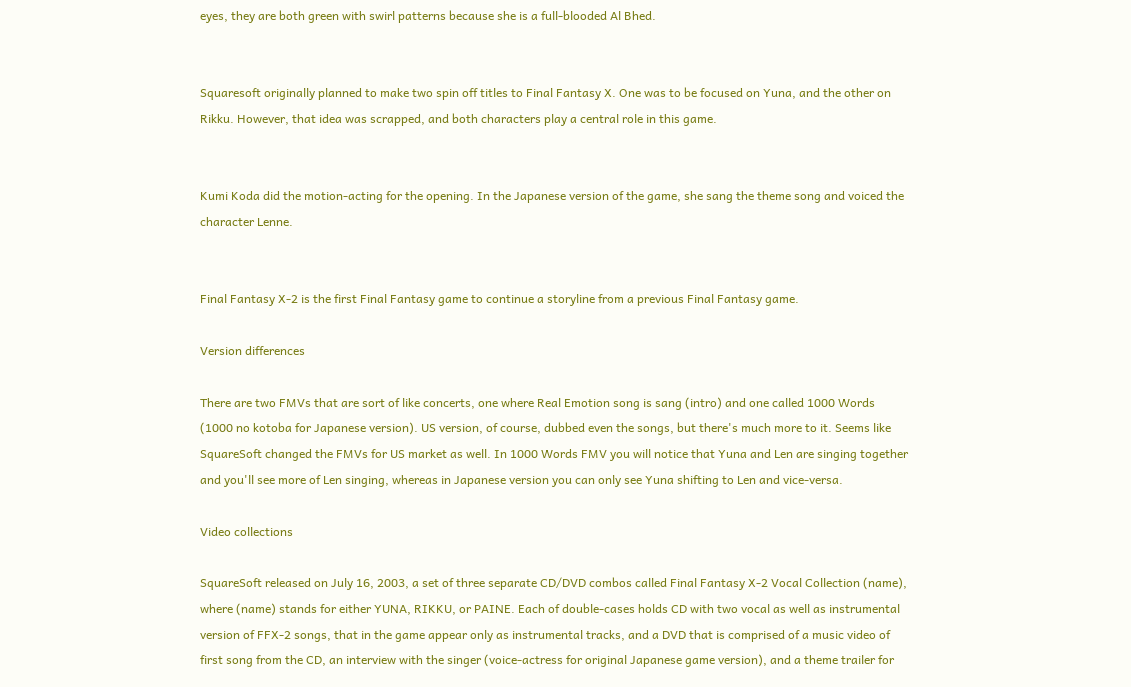eyes, they are both green with swirl patterns because she is a full-blooded Al Bhed.


Squaresoft originally planned to make two spin off titles to Final Fantasy X. One was to be focused on Yuna, and the other on Rikku. However, that idea was scrapped, and both characters play a central role in this game.


Kumi Koda did the motion-acting for the opening. In the Japanese version of the game, she sang the theme song and voiced the character Lenne.


Final Fantasy X-2 is the first Final Fantasy game to continue a storyline from a previous Final Fantasy game.

Version differences

There are two FMVs that are sort of like concerts, one where Real Emotion song is sang (intro) and one called 1000 Words (1000 no kotoba for Japanese version). US version, of course, dubbed even the songs, but there's much more to it. Seems like SquareSoft changed the FMVs for US market as well. In 1000 Words FMV you will notice that Yuna and Len are singing together and you'll see more of Len singing, whereas in Japanese version you can only see Yuna shifting to Len and vice-versa.

Video collections

SquareSoft released on July 16, 2003, a set of three separate CD/DVD combos called Final Fantasy X-2 Vocal Collection (name), where (name) stands for either YUNA, RIKKU, or PAINE. Each of double-cases holds CD with two vocal as well as instrumental version of FFX-2 songs, that in the game appear only as instrumental tracks, and a DVD that is comprised of a music video of first song from the CD, an interview with the singer (voice-actress for original Japanese game version), and a theme trailer for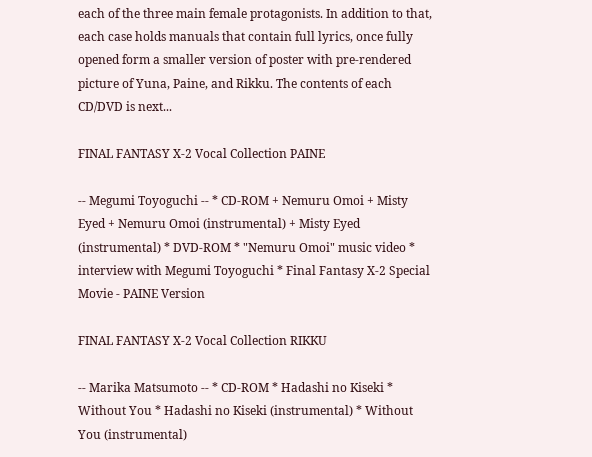each of the three main female protagonists. In addition to that, each case holds manuals that contain full lyrics, once fully opened form a smaller version of poster with pre-rendered picture of Yuna, Paine, and Rikku. The contents of each CD/DVD is next...

FINAL FANTASY X-2 Vocal Collection PAINE

-- Megumi Toyoguchi -- * CD-ROM + Nemuru Omoi + Misty Eyed + Nemuru Omoi (instrumental) + Misty Eyed (instrumental) * DVD-ROM * "Nemuru Omoi" music video * interview with Megumi Toyoguchi * Final Fantasy X-2 Special Movie - PAINE Version

FINAL FANTASY X-2 Vocal Collection RIKKU

-- Marika Matsumoto -- * CD-ROM * Hadashi no Kiseki * Without You * Hadashi no Kiseki (instrumental) * Without You (instrumental)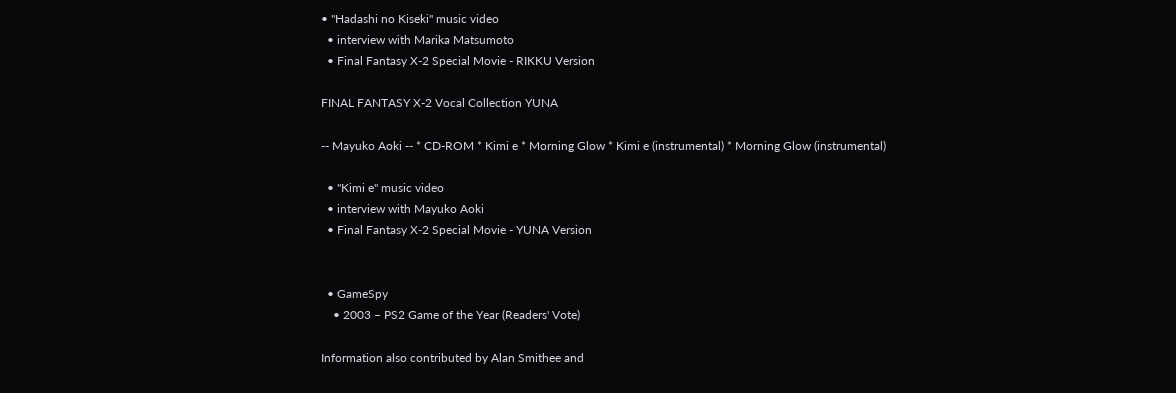• "Hadashi no Kiseki" music video
  • interview with Marika Matsumoto
  • Final Fantasy X-2 Special Movie - RIKKU Version

FINAL FANTASY X-2 Vocal Collection YUNA

-- Mayuko Aoki -- * CD-ROM * Kimi e * Morning Glow * Kimi e (instrumental) * Morning Glow (instrumental)

  • "Kimi e" music video
  • interview with Mayuko Aoki
  • Final Fantasy X-2 Special Movie - YUNA Version


  • GameSpy
    • 2003 – PS2 Game of the Year (Readers' Vote)

Information also contributed by Alan Smithee and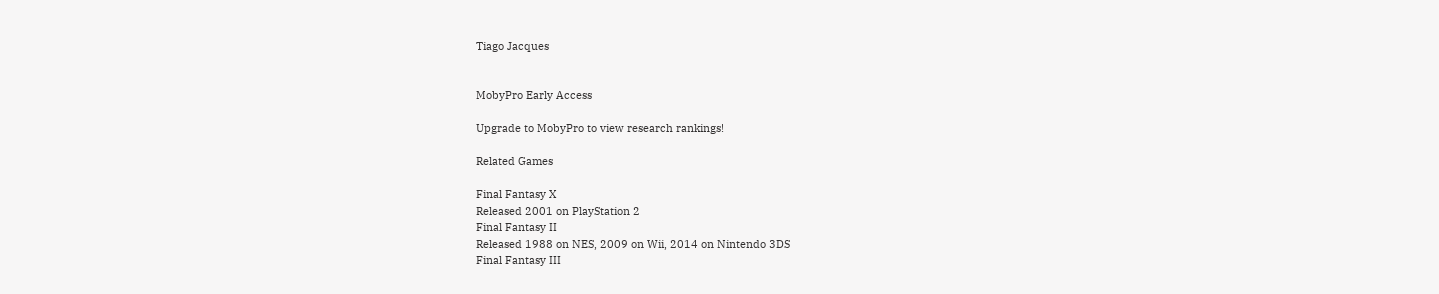Tiago Jacques


MobyPro Early Access

Upgrade to MobyPro to view research rankings!

Related Games

Final Fantasy X
Released 2001 on PlayStation 2
Final Fantasy II
Released 1988 on NES, 2009 on Wii, 2014 on Nintendo 3DS
Final Fantasy III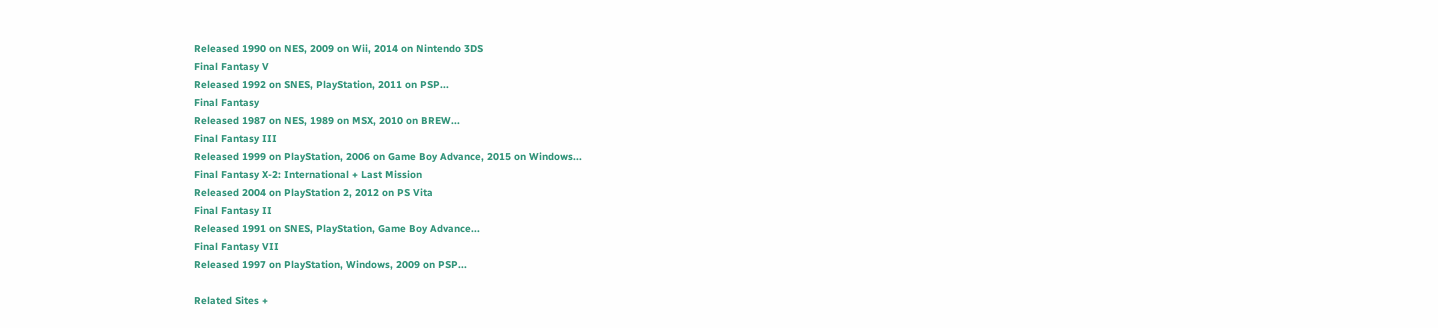Released 1990 on NES, 2009 on Wii, 2014 on Nintendo 3DS
Final Fantasy V
Released 1992 on SNES, PlayStation, 2011 on PSP...
Final Fantasy
Released 1987 on NES, 1989 on MSX, 2010 on BREW...
Final Fantasy III
Released 1999 on PlayStation, 2006 on Game Boy Advance, 2015 on Windows...
Final Fantasy X-2: International + Last Mission
Released 2004 on PlayStation 2, 2012 on PS Vita
Final Fantasy II
Released 1991 on SNES, PlayStation, Game Boy Advance...
Final Fantasy VII
Released 1997 on PlayStation, Windows, 2009 on PSP...

Related Sites +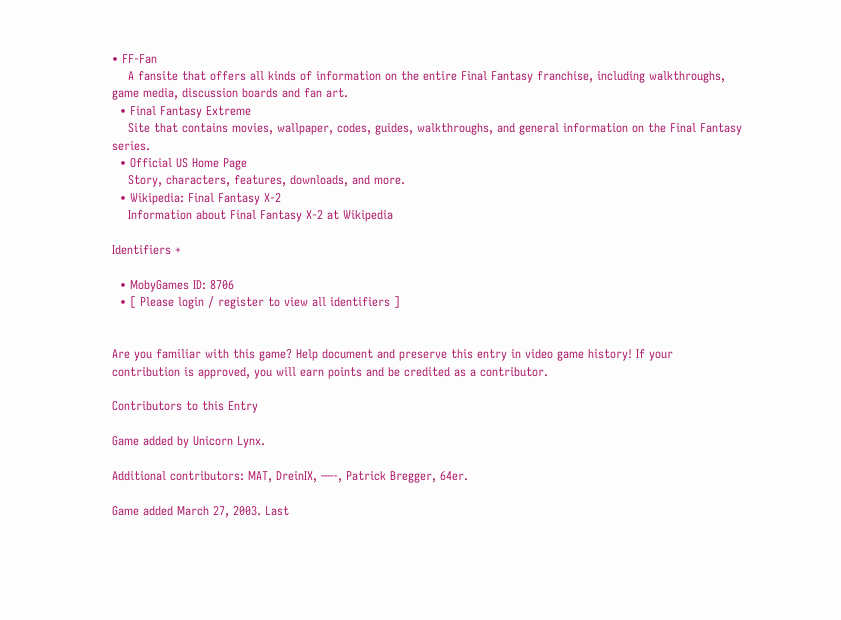• FF-Fan
    A fansite that offers all kinds of information on the entire Final Fantasy franchise, including walkthroughs, game media, discussion boards and fan art.
  • Final Fantasy Extreme
    Site that contains movies, wallpaper, codes, guides, walkthroughs, and general information on the Final Fantasy series.
  • Official US Home Page
    Story, characters, features, downloads, and more.
  • Wikipedia: Final Fantasy X-2
    Information about Final Fantasy X-2 at Wikipedia

Identifiers +

  • MobyGames ID: 8706
  • [ Please login / register to view all identifiers ]


Are you familiar with this game? Help document and preserve this entry in video game history! If your contribution is approved, you will earn points and be credited as a contributor.

Contributors to this Entry

Game added by Unicorn Lynx.

Additional contributors: MAT, DreinIX, —-, Patrick Bregger, 64er.

Game added March 27, 2003. Last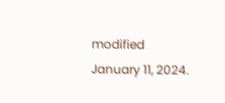modified January 11, 2024.